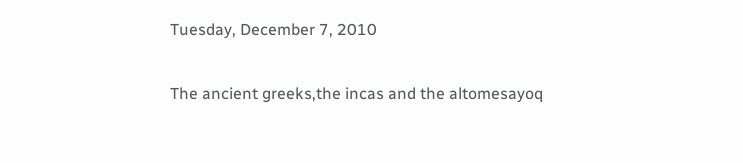Tuesday, December 7, 2010

The ancient greeks,the incas and the altomesayoq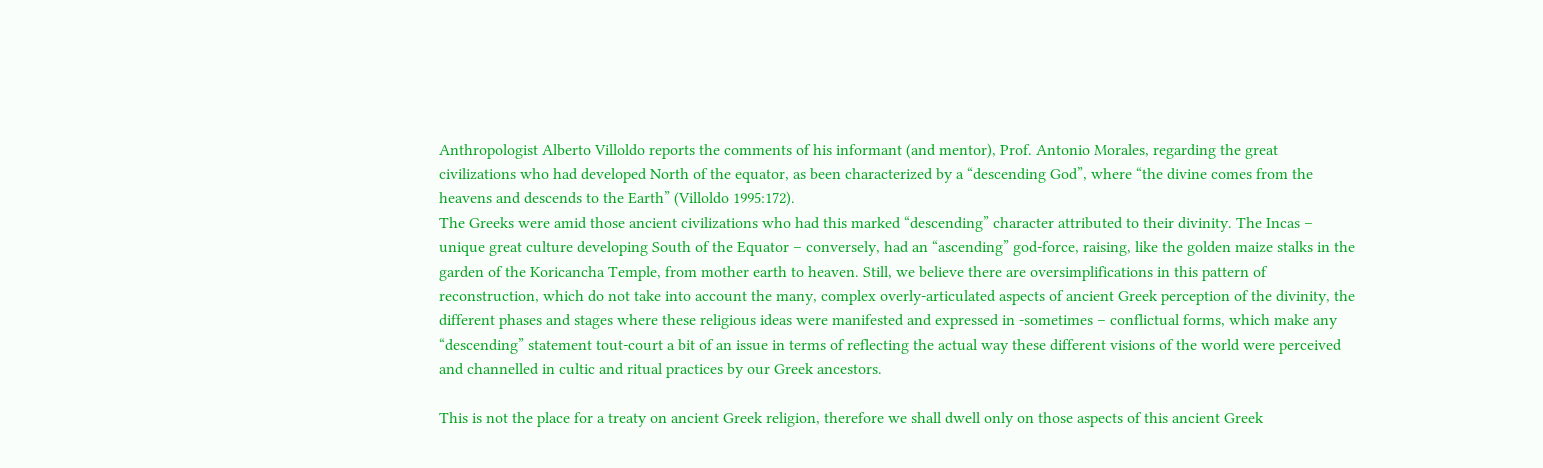Anthropologist Alberto Villoldo reports the comments of his informant (and mentor), Prof. Antonio Morales, regarding the great civilizations who had developed North of the equator, as been characterized by a “descending God”, where “the divine comes from the heavens and descends to the Earth” (Villoldo 1995:172).
The Greeks were amid those ancient civilizations who had this marked “descending” character attributed to their divinity. The Incas – unique great culture developing South of the Equator – conversely, had an “ascending” god-force, raising, like the golden maize stalks in the garden of the Koricancha Temple, from mother earth to heaven. Still, we believe there are oversimplifications in this pattern of reconstruction, which do not take into account the many, complex overly-articulated aspects of ancient Greek perception of the divinity, the different phases and stages where these religious ideas were manifested and expressed in -sometimes – conflictual forms, which make any “descending” statement tout-court a bit of an issue in terms of reflecting the actual way these different visions of the world were perceived and channelled in cultic and ritual practices by our Greek ancestors.

This is not the place for a treaty on ancient Greek religion, therefore we shall dwell only on those aspects of this ancient Greek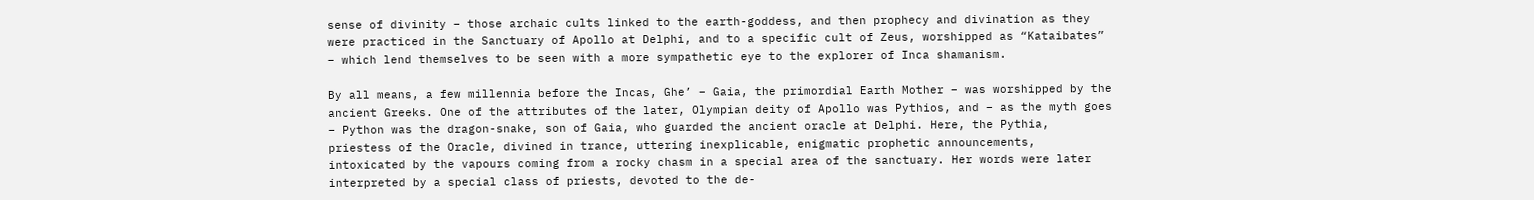sense of divinity – those archaic cults linked to the earth-goddess, and then prophecy and divination as they were practiced in the Sanctuary of Apollo at Delphi, and to a specific cult of Zeus, worshipped as “Kataibates” – which lend themselves to be seen with a more sympathetic eye to the explorer of Inca shamanism.

By all means, a few millennia before the Incas, Ghe’ – Gaia, the primordial Earth Mother – was worshipped by the ancient Greeks. One of the attributes of the later, Olympian deity of Apollo was Pythios, and – as the myth goes – Python was the dragon-snake, son of Gaia, who guarded the ancient oracle at Delphi. Here, the Pythia, priestess of the Oracle, divined in trance, uttering inexplicable, enigmatic prophetic announcements, intoxicated by the vapours coming from a rocky chasm in a special area of the sanctuary. Her words were later interpreted by a special class of priests, devoted to the de-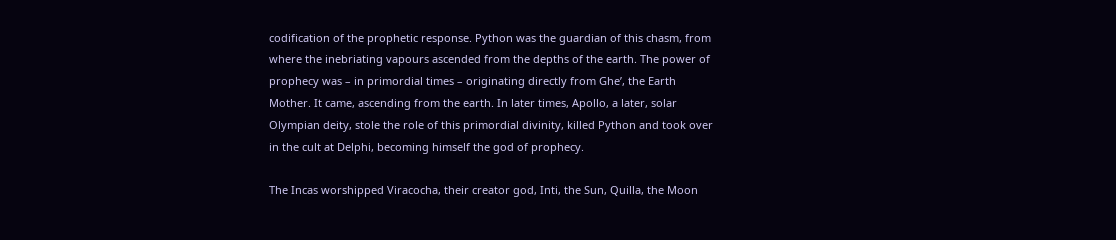codification of the prophetic response. Python was the guardian of this chasm, from where the inebriating vapours ascended from the depths of the earth. The power of prophecy was – in primordial times – originating directly from Ghe’, the Earth Mother. It came, ascending from the earth. In later times, Apollo, a later, solar Olympian deity, stole the role of this primordial divinity, killed Python and took over in the cult at Delphi, becoming himself the god of prophecy.

The Incas worshipped Viracocha, their creator god, Inti, the Sun, Quilla, the Moon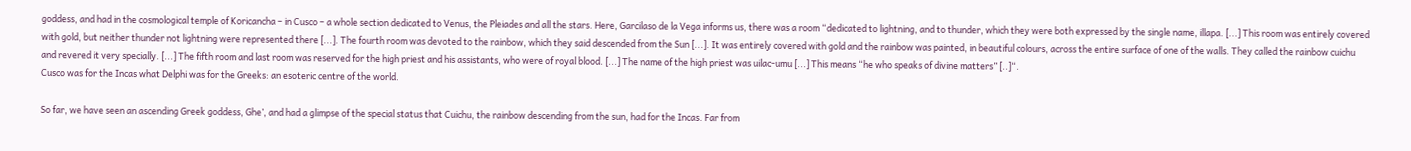goddess, and had in the cosmological temple of Koricancha – in Cusco – a whole section dedicated to Venus, the Pleiades and all the stars. Here, Garcilaso de la Vega informs us, there was a room “dedicated to lightning, and to thunder, which they were both expressed by the single name, illapa. [...] This room was entirely covered with gold, but neither thunder not lightning were represented there [...]. The fourth room was devoted to the rainbow, which they said descended from the Sun [...]. It was entirely covered with gold and the rainbow was painted, in beautiful colours, across the entire surface of one of the walls. They called the rainbow cuichu and revered it very specially. [...] The fifth room and last room was reserved for the high priest and his assistants, who were of royal blood. [...] The name of the high priest was uilac-umu [...] This means “he who speaks of divine matters” [..]“.
Cusco was for the Incas what Delphi was for the Greeks: an esoteric centre of the world.

So far, we have seen an ascending Greek goddess, Ghe’, and had a glimpse of the special status that Cuichu, the rainbow descending from the sun, had for the Incas. Far from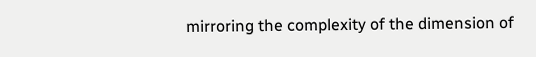mirroring the complexity of the dimension of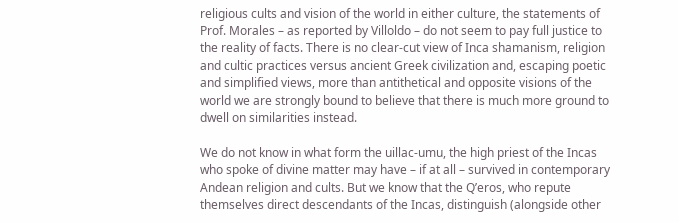religious cults and vision of the world in either culture, the statements of Prof. Morales – as reported by Villoldo – do not seem to pay full justice to the reality of facts. There is no clear-cut view of Inca shamanism, religion and cultic practices versus ancient Greek civilization and, escaping poetic and simplified views, more than antithetical and opposite visions of the world we are strongly bound to believe that there is much more ground to dwell on similarities instead.

We do not know in what form the uillac-umu, the high priest of the Incas who spoke of divine matter may have – if at all – survived in contemporary Andean religion and cults. But we know that the Q’eros, who repute themselves direct descendants of the Incas, distinguish (alongside other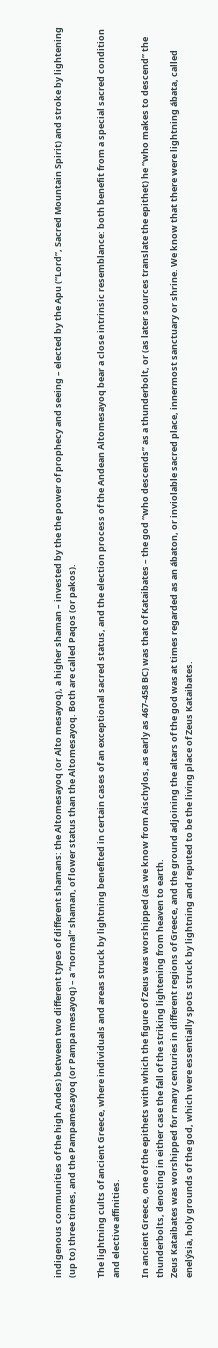indigenous communities of the high Andes) between two different types of different shamans: the Altomesayoq (or Alto mesayoq), a higher shaman – invested by the the power of prophecy and seeing – elected by the Apu (“Lord”, Sacred Mountain Spirit) and stroke by lightening (up to) three times, and the Pampamesayoq (or Pampa mesayoq) – a “normal” shaman, of lower status than the Altomesayoq. Both are called Paqos (or pakos).

The lightning cults of ancient Greece, where individuals and areas struck by lightning benefited in certain cases of an exceptional sacred status, and the election process of the Andean Altomesayoq bear a close intrinsic resemblance: both benefit from a special sacred condition and elective affinities.

In ancient Greece, one of the epithets with which the figure of Zeus was worshipped (as we know from Aischylos, as early as 467-458 BC) was that of Kataibates – the god “who descends” as a thunderbolt, or (as later sources translate the epithet) he “who makes to descend” the thunderbolts, denoting in either case the fall of the striking lightening from heaven to earth.
Zeus Kataibates was worshipped for many centuries in different regions of Greece, and the ground adjoining the altars of the god was at times regarded as an ábaton, or inviolable sacred place, innermost sanctuary or shrine. We know that there were lightning ábata, called enelýsia, holy grounds of the god, which were essentially spots struck by lightning and reputed to be the living place of Zeus Kataibates.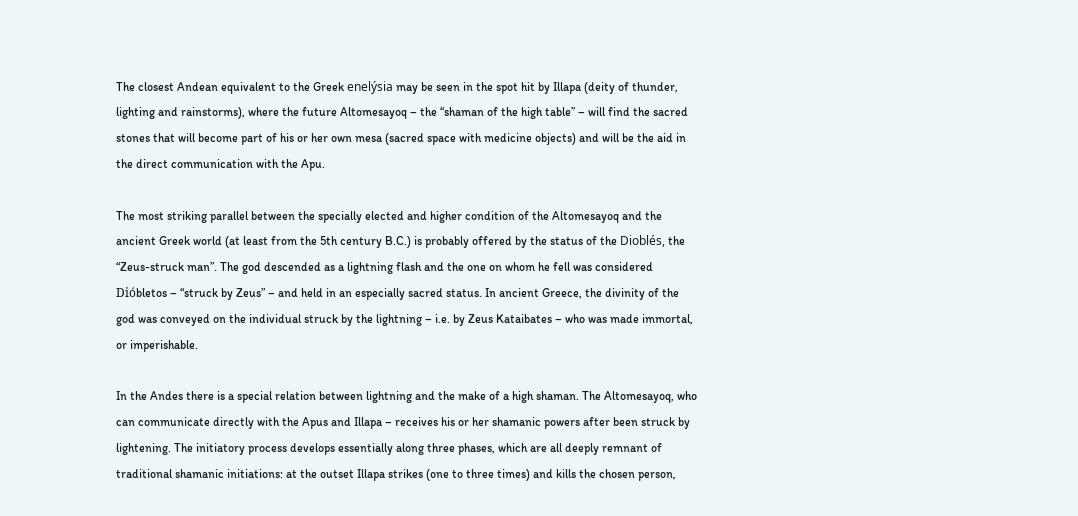The closest Andean equivalent to the Greek enelýsia may be seen in the spot hit by Illapa (deity of thunder, lighting and rainstorms), where the future Altomesayoq – the “shaman of the high table” – will find the sacred stones that will become part of his or her own mesa (sacred space with medicine objects) and will be the aid in the direct communication with the Apu.

The most striking parallel between the specially elected and higher condition of the Altomesayoq and the ancient Greek world (at least from the 5th century B.C.) is probably offered by the status of the Dioblés, the “Zeus-struck man”. The god descended as a lightning flash and the one on whom he fell was considered Diόbletos – “struck by Zeus” – and held in an especially sacred status. In ancient Greece, the divinity of the god was conveyed on the individual struck by the lightning – i.e. by Zeus Kataibates – who was made immortal, or imperishable.

In the Andes there is a special relation between lightning and the make of a high shaman. The Altomesayoq, who can communicate directly with the Apus and Illapa – receives his or her shamanic powers after been struck by lightening. The initiatory process develops essentially along three phases, which are all deeply remnant of traditional shamanic initiations: at the outset Illapa strikes (one to three times) and kills the chosen person,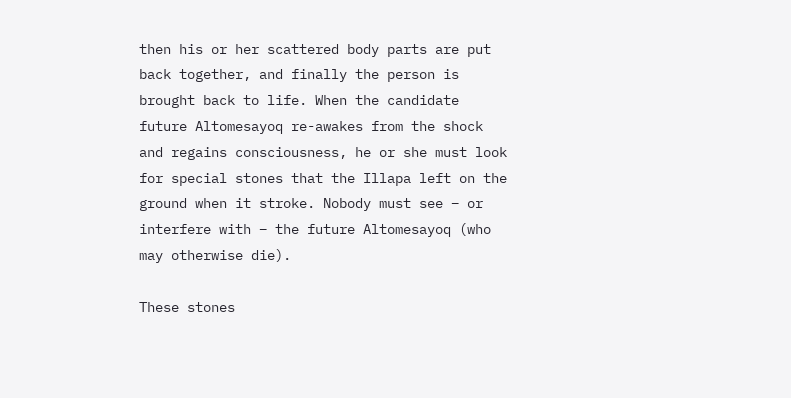then his or her scattered body parts are put back together, and finally the person is brought back to life. When the candidate future Altomesayoq re-awakes from the shock and regains consciousness, he or she must look for special stones that the Illapa left on the ground when it stroke. Nobody must see – or interfere with – the future Altomesayoq (who may otherwise die).

These stones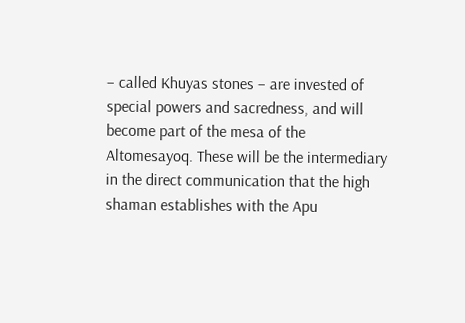– called Khuyas stones – are invested of special powers and sacredness, and will become part of the mesa of the Altomesayoq. These will be the intermediary in the direct communication that the high shaman establishes with the Apu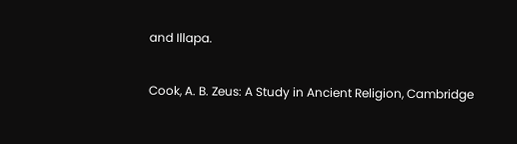and Illapa.

Cook, A. B. Zeus: A Study in Ancient Religion, Cambridge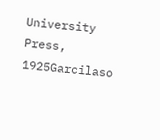University Press, 1925Garcilaso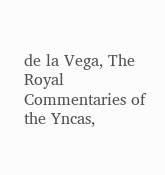de la Vega, The Royal Commentaries of the Yncas,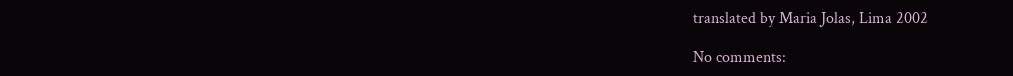translated by Maria Jolas, Lima 2002

No comments: